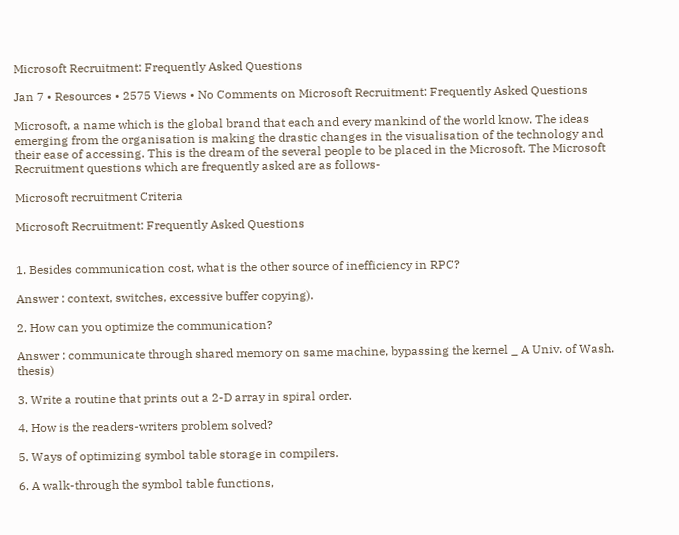Microsoft Recruitment: Frequently Asked Questions

Jan 7 • Resources • 2575 Views • No Comments on Microsoft Recruitment: Frequently Asked Questions

Microsoft, a name which is the global brand that each and every mankind of the world know. The ideas emerging from the organisation is making the drastic changes in the visualisation of the technology and their ease of accessing. This is the dream of the several people to be placed in the Microsoft. The Microsoft Recruitment questions which are frequently asked are as follows-

Microsoft recruitment Criteria

Microsoft Recruitment: Frequently Asked Questions


1. Besides communication cost, what is the other source of inefficiency in RPC?

Answer : context, switches, excessive buffer copying).

2. How can you optimize the communication?

Answer : communicate through shared memory on same machine, bypassing the kernel _ A Univ. of Wash. thesis)

3. Write a routine that prints out a 2-D array in spiral order.

4. How is the readers-writers problem solved?

5. Ways of optimizing symbol table storage in compilers.

6. A walk-through the symbol table functions,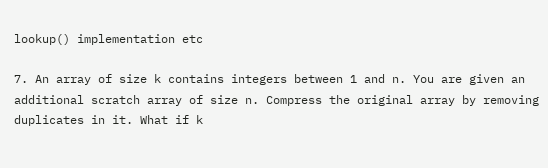lookup() implementation etc

7. An array of size k contains integers between 1 and n. You are given an additional scratch array of size n. Compress the original array by removing duplicates in it. What if k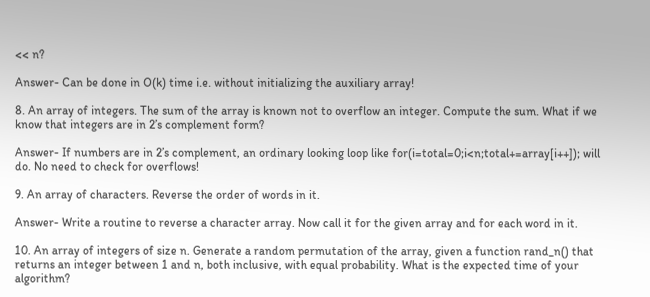<< n?

Answer- Can be done in O(k) time i.e. without initializing the auxiliary array!

8. An array of integers. The sum of the array is known not to overflow an integer. Compute the sum. What if we know that integers are in 2’s complement form?

Answer- If numbers are in 2’s complement, an ordinary looking loop like for(i=total=0;i<n;total+=array[i++]); will do. No need to check for overflows!

9. An array of characters. Reverse the order of words in it.

Answer- Write a routine to reverse a character array. Now call it for the given array and for each word in it.

10. An array of integers of size n. Generate a random permutation of the array, given a function rand_n() that returns an integer between 1 and n, both inclusive, with equal probability. What is the expected time of your algorithm?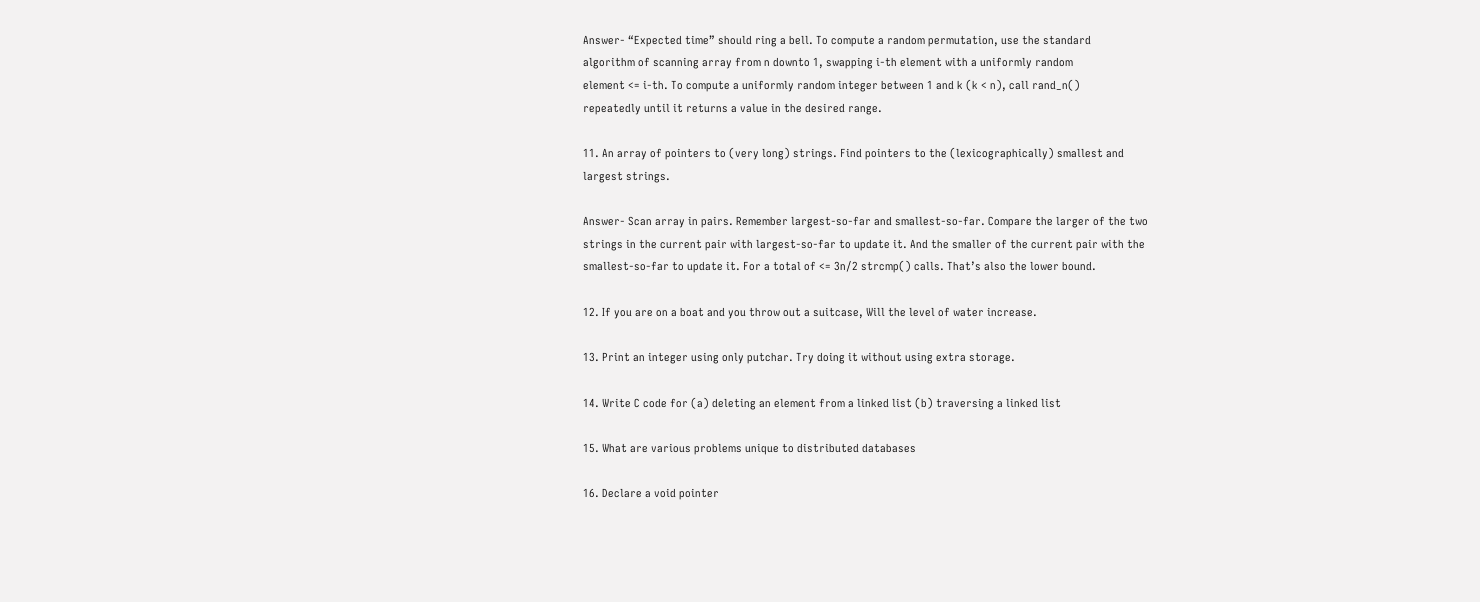Answer- “Expected time” should ring a bell. To compute a random permutation, use the standard
algorithm of scanning array from n downto 1, swapping i-th element with a uniformly random
element <= i-th. To compute a uniformly random integer between 1 and k (k < n), call rand_n()
repeatedly until it returns a value in the desired range.

11. An array of pointers to (very long) strings. Find pointers to the (lexicographically) smallest and
largest strings.

Answer- Scan array in pairs. Remember largest-so-far and smallest-so-far. Compare the larger of the two strings in the current pair with largest-so-far to update it. And the smaller of the current pair with the smallest-so-far to update it. For a total of <= 3n/2 strcmp() calls. That’s also the lower bound.

12. If you are on a boat and you throw out a suitcase, Will the level of water increase.

13. Print an integer using only putchar. Try doing it without using extra storage.

14. Write C code for (a) deleting an element from a linked list (b) traversing a linked list

15. What are various problems unique to distributed databases

16. Declare a void pointer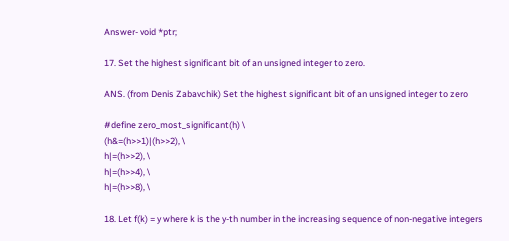Answer- void *ptr;

17. Set the highest significant bit of an unsigned integer to zero.

ANS. (from Denis Zabavchik) Set the highest significant bit of an unsigned integer to zero

#define zero_most_significant(h) \
(h&=(h>>1)|(h>>2), \
h|=(h>>2), \
h|=(h>>4), \
h|=(h>>8), \

18. Let f(k) = y where k is the y-th number in the increasing sequence of non-negative integers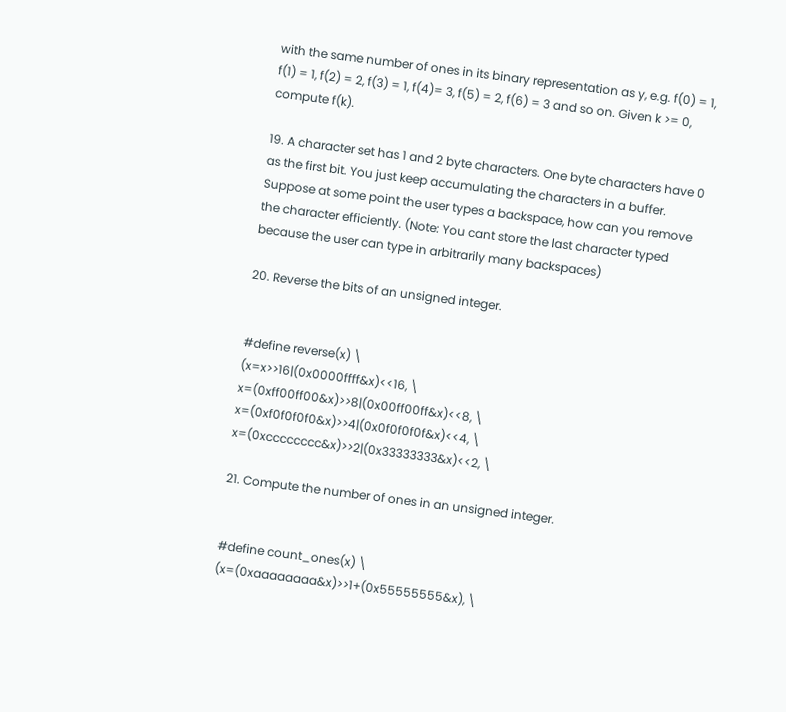with the same number of ones in its binary representation as y, e.g. f(0) = 1, f(1) = 1, f(2) = 2, f(3) = 1, f(4)= 3, f(5) = 2, f(6) = 3 and so on. Given k >= 0, compute f(k).

19. A character set has 1 and 2 byte characters. One byte characters have 0 as the first bit. You just keep accumulating the characters in a buffer. Suppose at some point the user types a backspace, how can you remove the character efficiently. (Note: You cant store the last character typed because the user can type in arbitrarily many backspaces)

20. Reverse the bits of an unsigned integer.


#define reverse(x) \
(x=x>>16|(0x0000ffff&x)<<16, \
x=(0xff00ff00&x)>>8|(0x00ff00ff&x)<<8, \
x=(0xf0f0f0f0&x)>>4|(0x0f0f0f0f&x)<<4, \
x=(0xcccccccc&x)>>2|(0x33333333&x)<<2, \

21. Compute the number of ones in an unsigned integer.


#define count_ones(x) \
(x=(0xaaaaaaaa&x)>>1+(0x55555555&x), \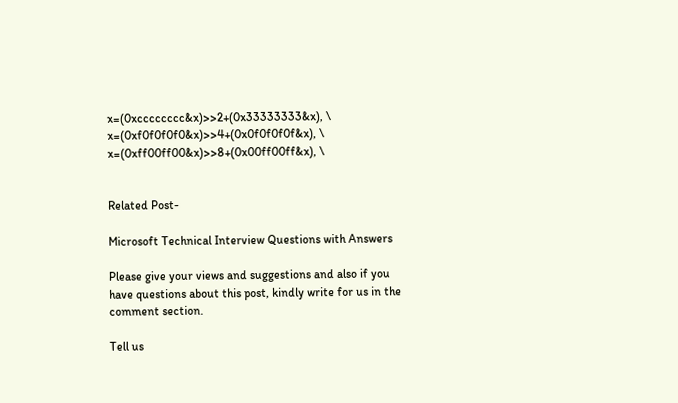x=(0xcccccccc&x)>>2+(0x33333333&x), \
x=(0xf0f0f0f0&x)>>4+(0x0f0f0f0f&x), \
x=(0xff00ff00&x)>>8+(0x00ff00ff&x), \


Related Post-

Microsoft Technical Interview Questions with Answers

Please give your views and suggestions and also if you have questions about this post, kindly write for us in the comment section.

Tell us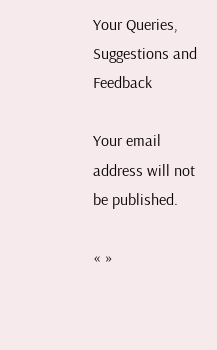Your Queries, Suggestions and Feedback

Your email address will not be published.

« »